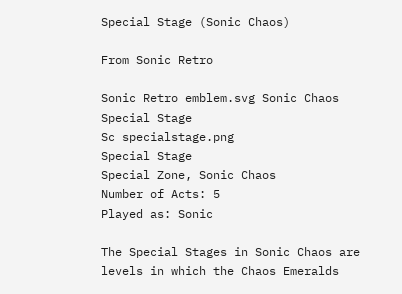Special Stage (Sonic Chaos)

From Sonic Retro

Sonic Retro emblem.svg Sonic Chaos
Special Stage
Sc specialstage.png
Special Stage
Special Zone, Sonic Chaos
Number of Acts: 5
Played as: Sonic

The Special Stages in Sonic Chaos are levels in which the Chaos Emeralds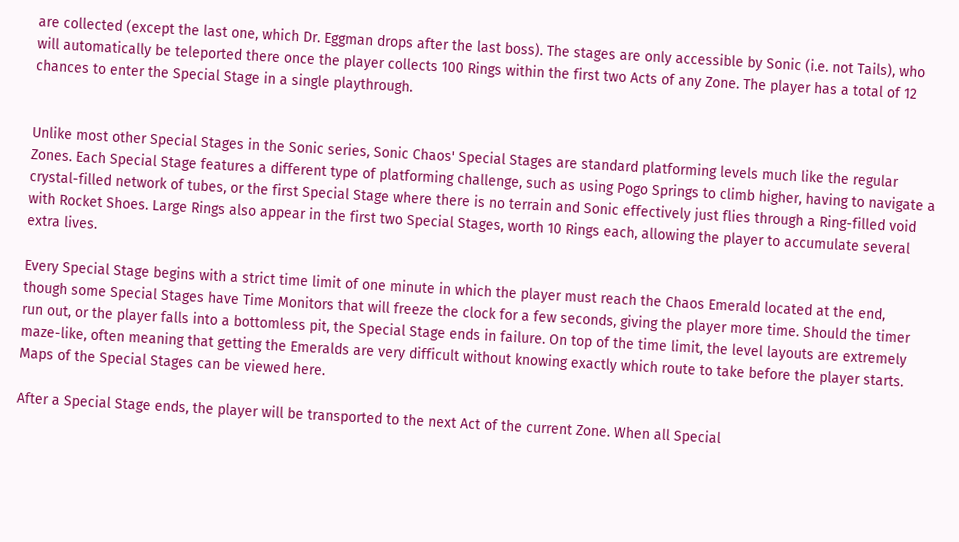are collected (except the last one, which Dr. Eggman drops after the last boss). The stages are only accessible by Sonic (i.e. not Tails), who will automatically be teleported there once the player collects 100 Rings within the first two Acts of any Zone. The player has a total of 12 chances to enter the Special Stage in a single playthrough.


Unlike most other Special Stages in the Sonic series, Sonic Chaos' Special Stages are standard platforming levels much like the regular Zones. Each Special Stage features a different type of platforming challenge, such as using Pogo Springs to climb higher, having to navigate a crystal-filled network of tubes, or the first Special Stage where there is no terrain and Sonic effectively just flies through a Ring-filled void with Rocket Shoes. Large Rings also appear in the first two Special Stages, worth 10 Rings each, allowing the player to accumulate several extra lives.

Every Special Stage begins with a strict time limit of one minute in which the player must reach the Chaos Emerald located at the end, though some Special Stages have Time Monitors that will freeze the clock for a few seconds, giving the player more time. Should the timer run out, or the player falls into a bottomless pit, the Special Stage ends in failure. On top of the time limit, the level layouts are extremely maze-like, often meaning that getting the Emeralds are very difficult without knowing exactly which route to take before the player starts. Maps of the Special Stages can be viewed here.

After a Special Stage ends, the player will be transported to the next Act of the current Zone. When all Special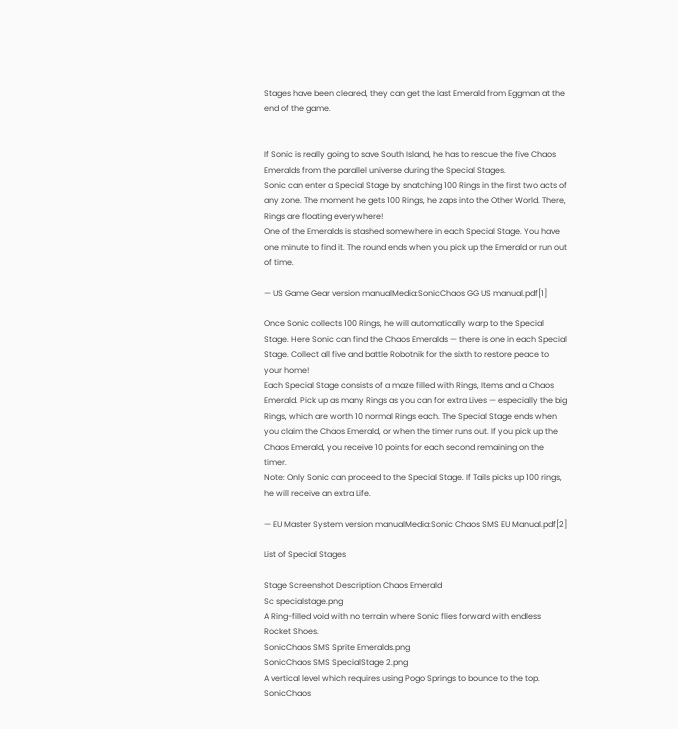Stages have been cleared, they can get the last Emerald from Eggman at the end of the game.


If Sonic is really going to save South Island, he has to rescue the five Chaos Emeralds from the parallel universe during the Special Stages.
Sonic can enter a Special Stage by snatching 100 Rings in the first two acts of any zone. The moment he gets 100 Rings, he zaps into the Other World. There, Rings are floating everywhere!
One of the Emeralds is stashed somewhere in each Special Stage. You have one minute to find it. The round ends when you pick up the Emerald or run out of time.

— US Game Gear version manualMedia:SonicChaos GG US manual.pdf[1]

Once Sonic collects 100 Rings, he will automatically warp to the Special Stage. Here Sonic can find the Chaos Emeralds — there is one in each Special Stage. Collect all five and battle Robotnik for the sixth to restore peace to your home!
Each Special Stage consists of a maze filled with Rings, Items and a Chaos Emerald. Pick up as many Rings as you can for extra Lives — especially the big Rings, which are worth 10 normal Rings each. The Special Stage ends when you claim the Chaos Emerald, or when the timer runs out. If you pick up the Chaos Emerald, you receive 10 points for each second remaining on the timer.
Note: Only Sonic can proceed to the Special Stage. If Tails picks up 100 rings, he will receive an extra Life.

— EU Master System version manualMedia:Sonic Chaos SMS EU Manual.pdf[2]

List of Special Stages

Stage Screenshot Description Chaos Emerald
Sc specialstage.png
A Ring-filled void with no terrain where Sonic flies forward with endless Rocket Shoes.
SonicChaos SMS Sprite Emeralds.png
SonicChaos SMS SpecialStage 2.png
A vertical level which requires using Pogo Springs to bounce to the top.
SonicChaos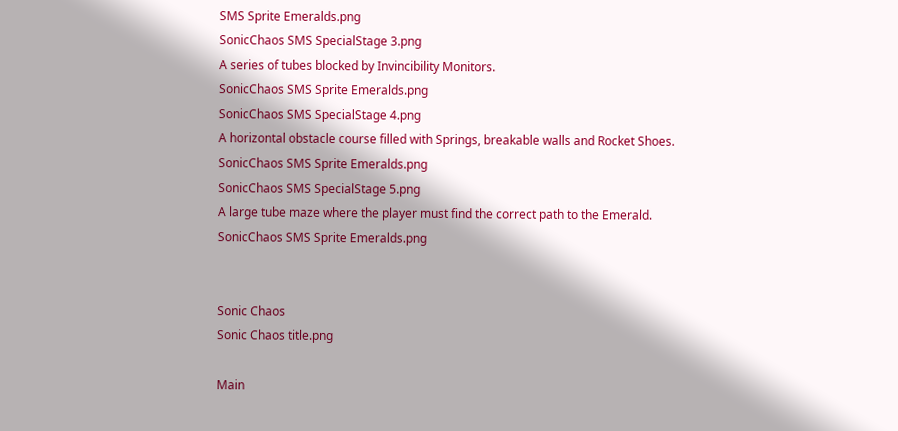SMS Sprite Emeralds.png
SonicChaos SMS SpecialStage 3.png
A series of tubes blocked by Invincibility Monitors.
SonicChaos SMS Sprite Emeralds.png
SonicChaos SMS SpecialStage 4.png
A horizontal obstacle course filled with Springs, breakable walls and Rocket Shoes.
SonicChaos SMS Sprite Emeralds.png
SonicChaos SMS SpecialStage 5.png
A large tube maze where the player must find the correct path to the Emerald.
SonicChaos SMS Sprite Emeralds.png


Sonic Chaos
Sonic Chaos title.png

Main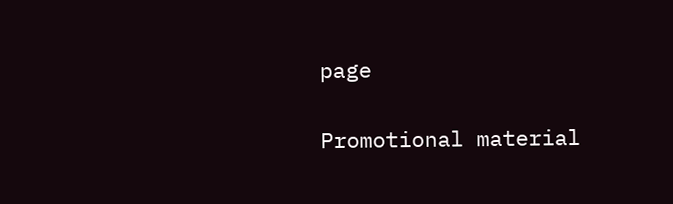page

Promotional material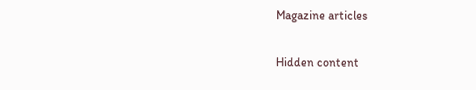Magazine articles

Hidden content